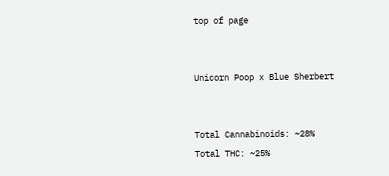top of page


Unicorn Poop x Blue Sherbert


Total Cannabinoids: ~28%
Total THC: ~25%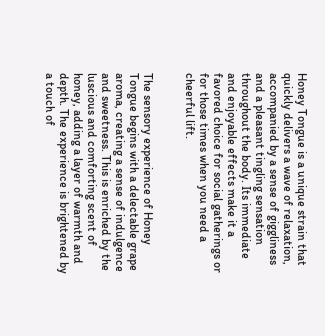Honey Tongue is a unique strain that quickly delivers a wave of relaxation, accompanied by a sense of giggliness and a pleasant tingling sensation throughout the body. Its immediate and enjoyable effects make it a favored choice for social gatherings or for those times when you need a cheerful lift.


The sensory experience of Honey Tongue begins with a delectable grape aroma, creating a sense of indulgence and sweetness. This is enriched by the luscious and comforting scent of honey, adding a layer of warmth and depth. The experience is brightened by a touch of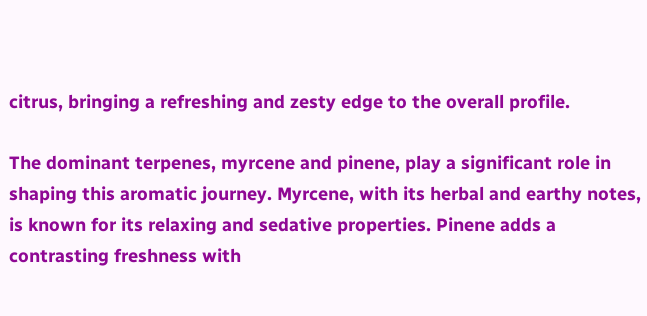citrus, bringing a refreshing and zesty edge to the overall profile.

The dominant terpenes, myrcene and pinene, play a significant role in shaping this aromatic journey. Myrcene, with its herbal and earthy notes, is known for its relaxing and sedative properties. Pinene adds a contrasting freshness with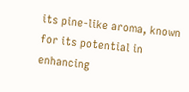its pine-like aroma, known for its potential in enhancing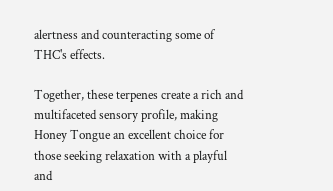alertness and counteracting some of THC's effects.

Together, these terpenes create a rich and multifaceted sensory profile, making Honey Tongue an excellent choice for those seeking relaxation with a playful and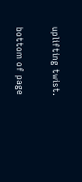uplifting twist.

bottom of page